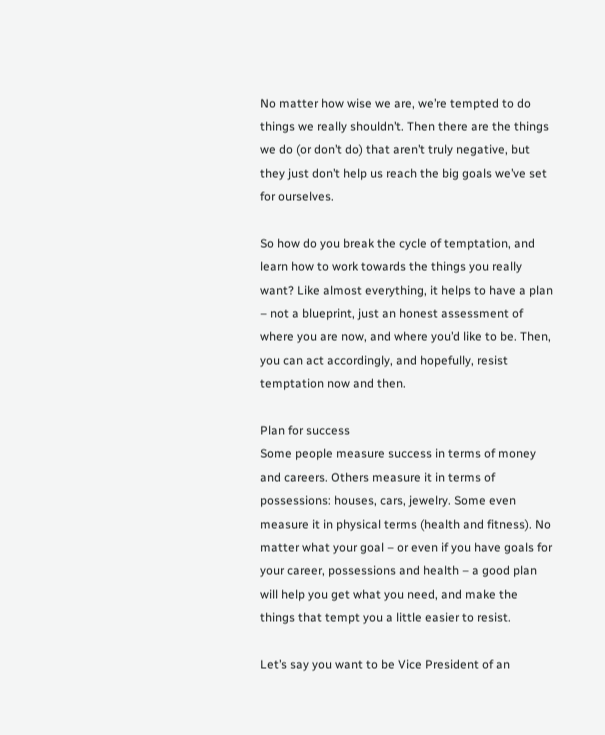No matter how wise we are, we’re tempted to do things we really shouldn’t. Then there are the things we do (or don’t do) that aren’t truly negative, but they just don’t help us reach the big goals we’ve set for ourselves.

So how do you break the cycle of temptation, and learn how to work towards the things you really want? Like almost everything, it helps to have a plan – not a blueprint, just an honest assessment of where you are now, and where you’d like to be. Then, you can act accordingly, and hopefully, resist temptation now and then.

Plan for success
Some people measure success in terms of money and careers. Others measure it in terms of possessions: houses, cars, jewelry. Some even measure it in physical terms (health and fitness). No matter what your goal – or even if you have goals for your career, possessions and health – a good plan will help you get what you need, and make the things that tempt you a little easier to resist.

Let’s say you want to be Vice President of an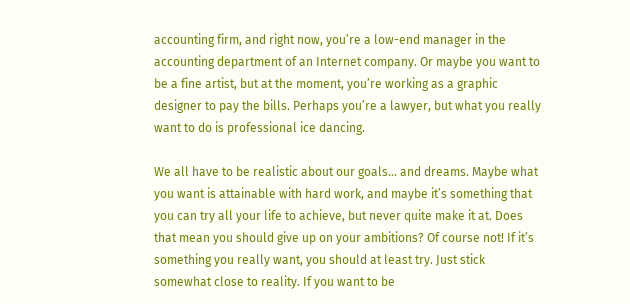accounting firm, and right now, you’re a low-end manager in the accounting department of an Internet company. Or maybe you want to be a fine artist, but at the moment, you’re working as a graphic designer to pay the bills. Perhaps you’re a lawyer, but what you really want to do is professional ice dancing.

We all have to be realistic about our goals… and dreams. Maybe what you want is attainable with hard work, and maybe it’s something that you can try all your life to achieve, but never quite make it at. Does that mean you should give up on your ambitions? Of course not! If it’s something you really want, you should at least try. Just stick somewhat close to reality. If you want to be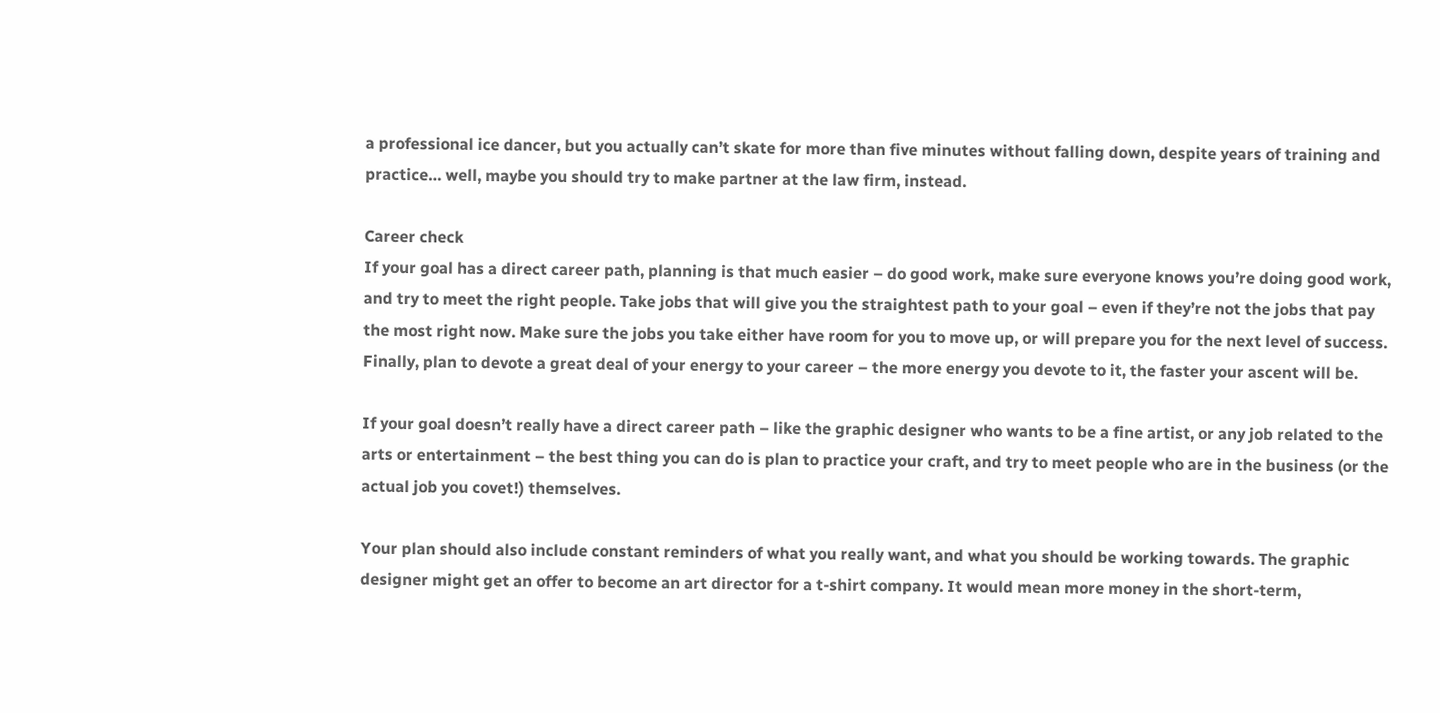a professional ice dancer, but you actually can’t skate for more than five minutes without falling down, despite years of training and practice… well, maybe you should try to make partner at the law firm, instead.

Career check
If your goal has a direct career path, planning is that much easier – do good work, make sure everyone knows you’re doing good work, and try to meet the right people. Take jobs that will give you the straightest path to your goal – even if they’re not the jobs that pay the most right now. Make sure the jobs you take either have room for you to move up, or will prepare you for the next level of success. Finally, plan to devote a great deal of your energy to your career – the more energy you devote to it, the faster your ascent will be.

If your goal doesn’t really have a direct career path – like the graphic designer who wants to be a fine artist, or any job related to the arts or entertainment – the best thing you can do is plan to practice your craft, and try to meet people who are in the business (or the actual job you covet!) themselves.

Your plan should also include constant reminders of what you really want, and what you should be working towards. The graphic designer might get an offer to become an art director for a t-shirt company. It would mean more money in the short-term,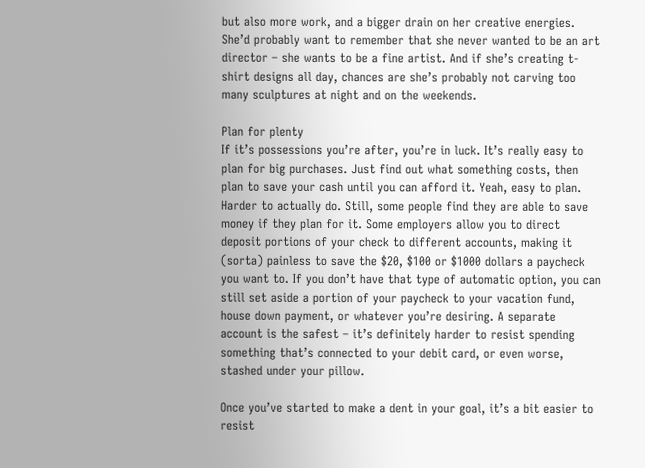but also more work, and a bigger drain on her creative energies. She’d probably want to remember that she never wanted to be an art director – she wants to be a fine artist. And if she’s creating t-shirt designs all day, chances are she’s probably not carving too many sculptures at night and on the weekends.

Plan for plenty
If it’s possessions you’re after, you’re in luck. It’s really easy to plan for big purchases. Just find out what something costs, then plan to save your cash until you can afford it. Yeah, easy to plan. Harder to actually do. Still, some people find they are able to save money if they plan for it. Some employers allow you to direct deposit portions of your check to different accounts, making it (sorta) painless to save the $20, $100 or $1000 dollars a paycheck you want to. If you don’t have that type of automatic option, you can still set aside a portion of your paycheck to your vacation fund, house down payment, or whatever you’re desiring. A separate account is the safest – it’s definitely harder to resist spending something that’s connected to your debit card, or even worse, stashed under your pillow.

Once you’ve started to make a dent in your goal, it’s a bit easier to resist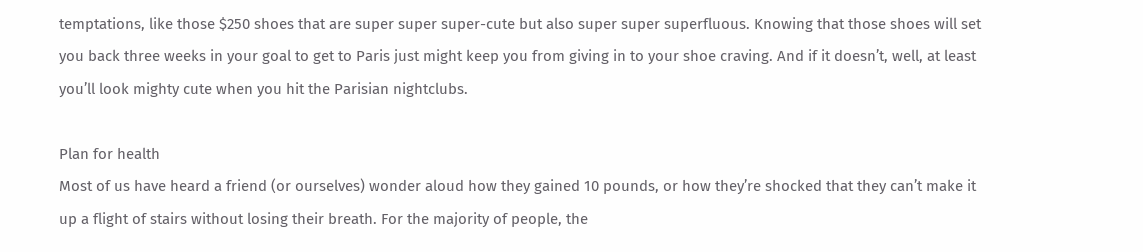temptations, like those $250 shoes that are super super super-cute but also super super superfluous. Knowing that those shoes will set you back three weeks in your goal to get to Paris just might keep you from giving in to your shoe craving. And if it doesn’t, well, at least you’ll look mighty cute when you hit the Parisian nightclubs.

Plan for health
Most of us have heard a friend (or ourselves) wonder aloud how they gained 10 pounds, or how they’re shocked that they can’t make it up a flight of stairs without losing their breath. For the majority of people, the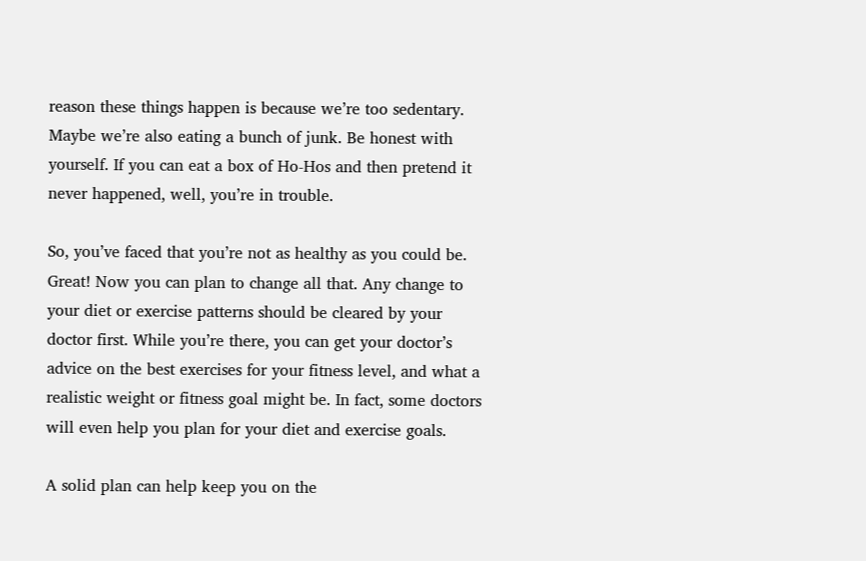reason these things happen is because we’re too sedentary. Maybe we’re also eating a bunch of junk. Be honest with yourself. If you can eat a box of Ho-Hos and then pretend it never happened, well, you’re in trouble.

So, you’ve faced that you’re not as healthy as you could be. Great! Now you can plan to change all that. Any change to your diet or exercise patterns should be cleared by your doctor first. While you’re there, you can get your doctor’s advice on the best exercises for your fitness level, and what a realistic weight or fitness goal might be. In fact, some doctors will even help you plan for your diet and exercise goals.

A solid plan can help keep you on the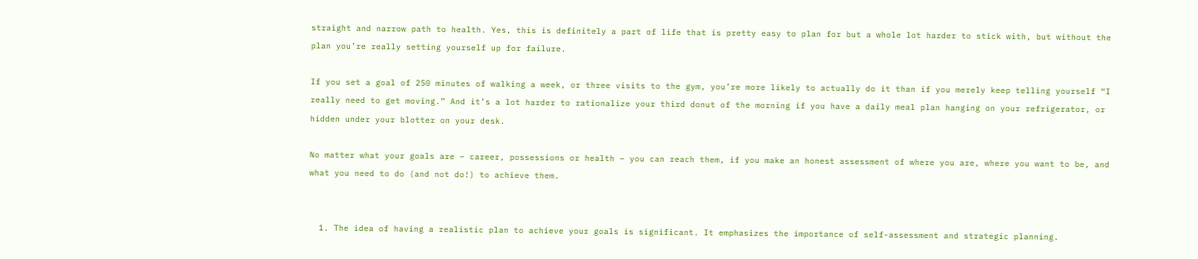straight and narrow path to health. Yes, this is definitely a part of life that is pretty easy to plan for but a whole lot harder to stick with, but without the plan you’re really setting yourself up for failure.

If you set a goal of 250 minutes of walking a week, or three visits to the gym, you’re more likely to actually do it than if you merely keep telling yourself “I really need to get moving.” And it’s a lot harder to rationalize your third donut of the morning if you have a daily meal plan hanging on your refrigerator, or hidden under your blotter on your desk.

No matter what your goals are – career, possessions or health – you can reach them, if you make an honest assessment of where you are, where you want to be, and what you need to do (and not do!) to achieve them.


  1. The idea of having a realistic plan to achieve your goals is significant. It emphasizes the importance of self-assessment and strategic planning.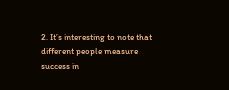2. It’s interesting to note that different people measure success in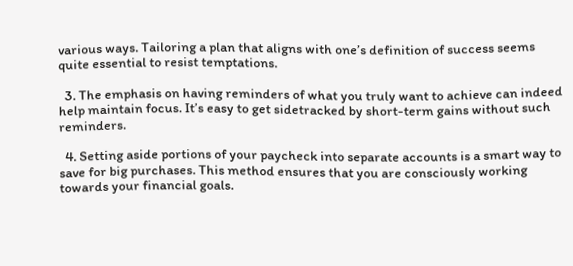various ways. Tailoring a plan that aligns with one’s definition of success seems quite essential to resist temptations.

  3. The emphasis on having reminders of what you truly want to achieve can indeed help maintain focus. It’s easy to get sidetracked by short-term gains without such reminders.

  4. Setting aside portions of your paycheck into separate accounts is a smart way to save for big purchases. This method ensures that you are consciously working towards your financial goals.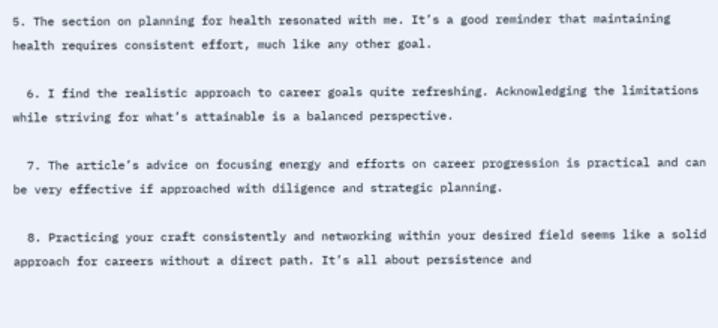5. The section on planning for health resonated with me. It’s a good reminder that maintaining health requires consistent effort, much like any other goal.

  6. I find the realistic approach to career goals quite refreshing. Acknowledging the limitations while striving for what’s attainable is a balanced perspective.

  7. The article’s advice on focusing energy and efforts on career progression is practical and can be very effective if approached with diligence and strategic planning.

  8. Practicing your craft consistently and networking within your desired field seems like a solid approach for careers without a direct path. It’s all about persistence and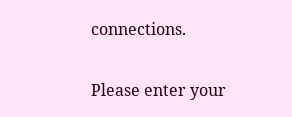connections.


Please enter your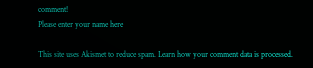comment!
Please enter your name here

This site uses Akismet to reduce spam. Learn how your comment data is processed.